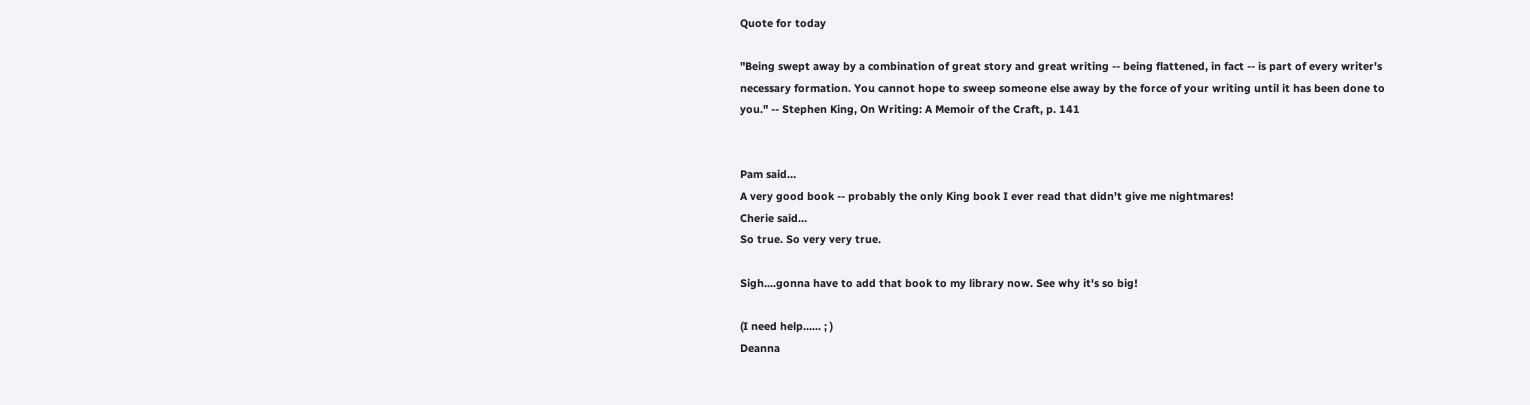Quote for today

"Being swept away by a combination of great story and great writing -- being flattened, in fact -- is part of every writer's necessary formation. You cannot hope to sweep someone else away by the force of your writing until it has been done to you." -- Stephen King, On Writing: A Memoir of the Craft, p. 141


Pam said…
A very good book -- probably the only King book I ever read that didn't give me nightmares!
Cherie said…
So true. So very very true.

Sigh....gonna have to add that book to my library now. See why it's so big!

(I need help...... ; )
Deanna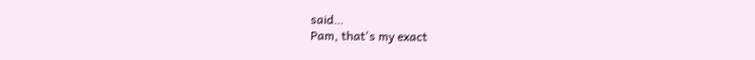said…
Pam, that's my exact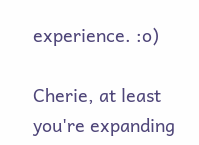experience. :o)

Cherie, at least you're expanding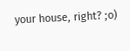your house, right? ;o)